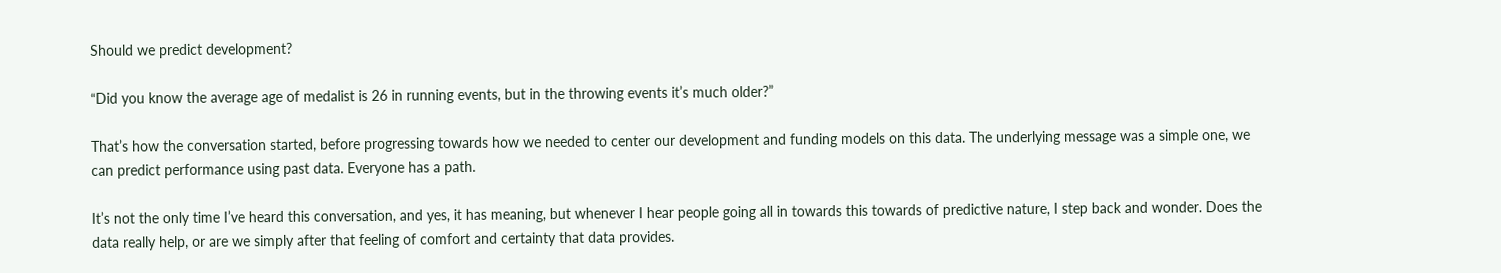Should we predict development?

“Did you know the average age of medalist is 26 in running events, but in the throwing events it’s much older?”

That’s how the conversation started, before progressing towards how we needed to center our development and funding models on this data. The underlying message was a simple one, we can predict performance using past data. Everyone has a path.

It’s not the only time I’ve heard this conversation, and yes, it has meaning, but whenever I hear people going all in towards this towards of predictive nature, I step back and wonder. Does the data really help, or are we simply after that feeling of comfort and certainty that data provides.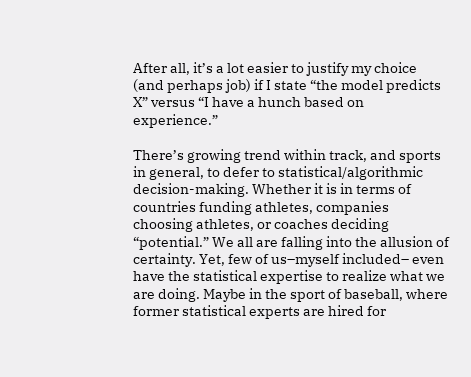After all, it’s a lot easier to justify my choice (and perhaps job) if I state “the model predicts X” versus “I have a hunch based on experience.”

There’s growing trend within track, and sports in general, to defer to statistical/algorithmic decision-making. Whether it is in terms of countries funding athletes, companies choosing athletes, or coaches deciding “potential.” We all are falling into the allusion of certainty. Yet, few of us–myself included– even have the statistical expertise to realize what we are doing. Maybe in the sport of baseball, where former statistical experts are hired for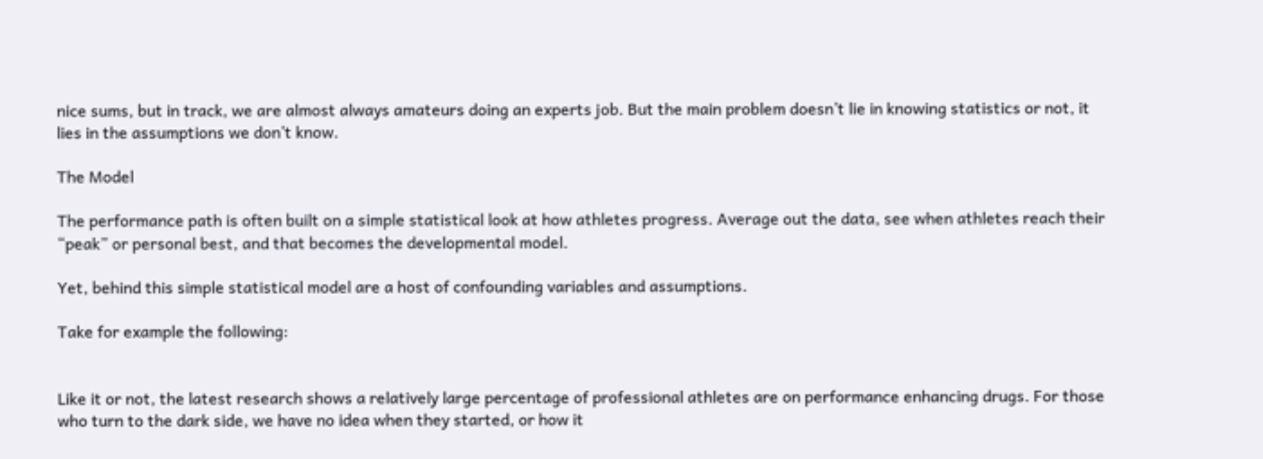nice sums, but in track, we are almost always amateurs doing an experts job. But the main problem doesn’t lie in knowing statistics or not, it lies in the assumptions we don’t know.

The Model

The performance path is often built on a simple statistical look at how athletes progress. Average out the data, see when athletes reach their “peak” or personal best, and that becomes the developmental model.

Yet, behind this simple statistical model are a host of confounding variables and assumptions.

Take for example the following:


Like it or not, the latest research shows a relatively large percentage of professional athletes are on performance enhancing drugs. For those who turn to the dark side, we have no idea when they started, or how it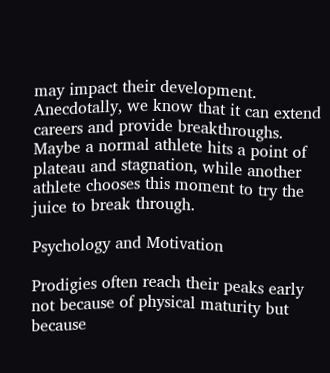may impact their development. Anecdotally, we know that it can extend careers and provide breakthroughs. Maybe a normal athlete hits a point of plateau and stagnation, while another athlete chooses this moment to try the juice to break through.

Psychology and Motivation

Prodigies often reach their peaks early not because of physical maturity but because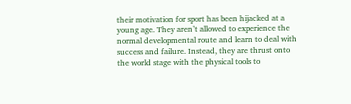their motivation for sport has been hijacked at a young age. They aren’t allowed to experience the normal developmental route and learn to deal with success and failure. Instead, they are thrust onto the world stage with the physical tools to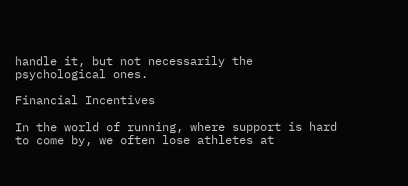handle it, but not necessarily the psychological ones.

Financial Incentives

In the world of running, where support is hard to come by, we often lose athletes at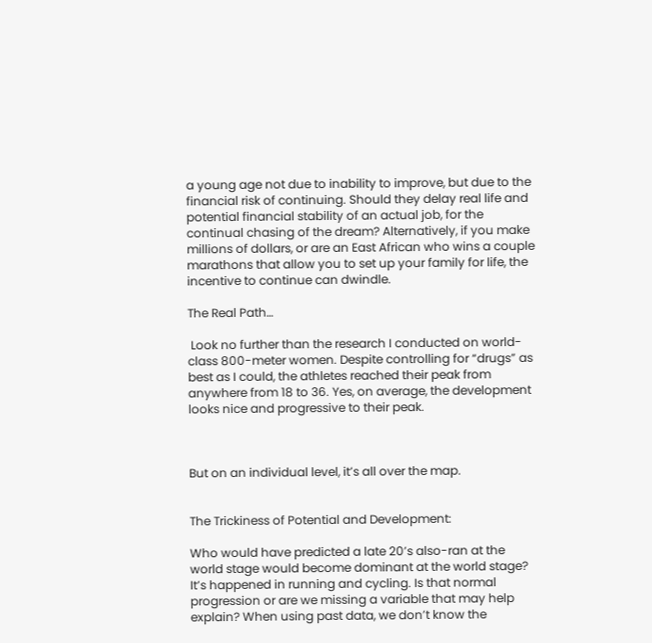a young age not due to inability to improve, but due to the financial risk of continuing. Should they delay real life and potential financial stability of an actual job, for the continual chasing of the dream? Alternatively, if you make millions of dollars, or are an East African who wins a couple marathons that allow you to set up your family for life, the incentive to continue can dwindle.

The Real Path…

 Look no further than the research I conducted on world-class 800-meter women. Despite controlling for “drugs” as best as I could, the athletes reached their peak from anywhere from 18 to 36. Yes, on average, the development looks nice and progressive to their peak.



But on an individual level, it’s all over the map.


The Trickiness of Potential and Development:

Who would have predicted a late 20’s also-ran at the world stage would become dominant at the world stage? It’s happened in running and cycling. Is that normal progression or are we missing a variable that may help explain? When using past data, we don’t know the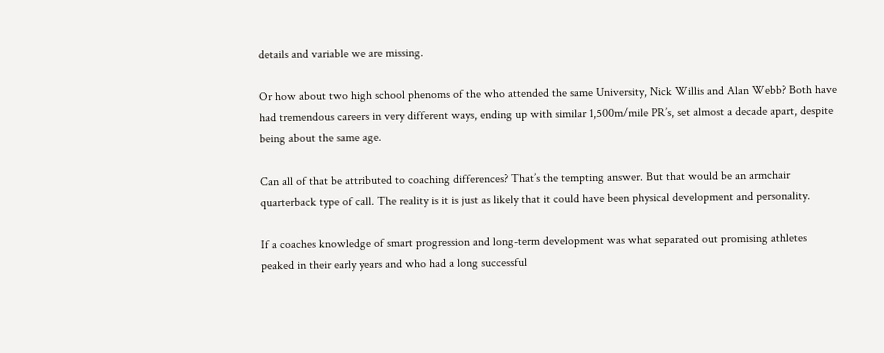details and variable we are missing.

Or how about two high school phenoms of the who attended the same University, Nick Willis and Alan Webb? Both have had tremendous careers in very different ways, ending up with similar 1,500m/mile PR’s, set almost a decade apart, despite being about the same age.

Can all of that be attributed to coaching differences? That’s the tempting answer. But that would be an armchair quarterback type of call. The reality is it is just as likely that it could have been physical development and personality.

If a coaches knowledge of smart progression and long-term development was what separated out promising athletes peaked in their early years and who had a long successful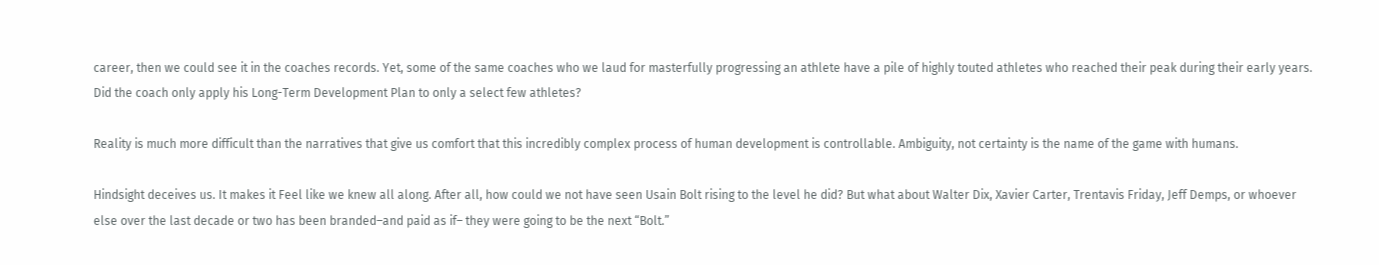career, then we could see it in the coaches records. Yet, some of the same coaches who we laud for masterfully progressing an athlete have a pile of highly touted athletes who reached their peak during their early years. Did the coach only apply his Long-Term Development Plan to only a select few athletes?

Reality is much more difficult than the narratives that give us comfort that this incredibly complex process of human development is controllable. Ambiguity, not certainty is the name of the game with humans.

Hindsight deceives us. It makes it Feel like we knew all along. After all, how could we not have seen Usain Bolt rising to the level he did? But what about Walter Dix, Xavier Carter, Trentavis Friday, Jeff Demps, or whoever else over the last decade or two has been branded–and paid as if– they were going to be the next “Bolt.”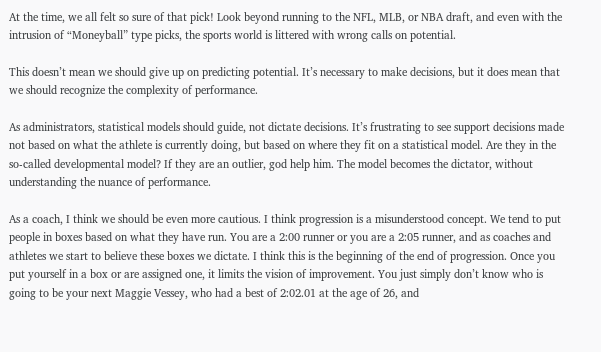At the time, we all felt so sure of that pick! Look beyond running to the NFL, MLB, or NBA draft, and even with the intrusion of “Moneyball” type picks, the sports world is littered with wrong calls on potential.

This doesn’t mean we should give up on predicting potential. It’s necessary to make decisions, but it does mean that we should recognize the complexity of performance.

As administrators, statistical models should guide, not dictate decisions. It’s frustrating to see support decisions made not based on what the athlete is currently doing, but based on where they fit on a statistical model. Are they in the so-called developmental model? If they are an outlier, god help him. The model becomes the dictator, without understanding the nuance of performance.

As a coach, I think we should be even more cautious. I think progression is a misunderstood concept. We tend to put people in boxes based on what they have run. You are a 2:00 runner or you are a 2:05 runner, and as coaches and athletes we start to believe these boxes we dictate. I think this is the beginning of the end of progression. Once you put yourself in a box or are assigned one, it limits the vision of improvement. You just simply don’t know who is going to be your next Maggie Vessey, who had a best of 2:02.01 at the age of 26, and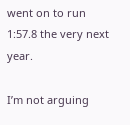went on to run 1:57.8 the very next year.

I’m not arguing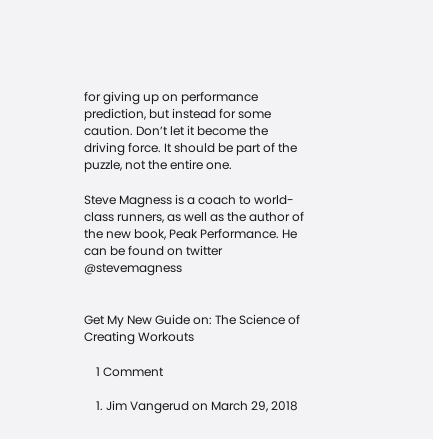for giving up on performance prediction, but instead for some caution. Don’t let it become the driving force. It should be part of the puzzle, not the entire one.

Steve Magness is a coach to world-class runners, as well as the author of the new book, Peak Performance. He can be found on twitter @stevemagness


Get My New Guide on: The Science of Creating Workouts

    1 Comment

    1. Jim Vangerud on March 29, 2018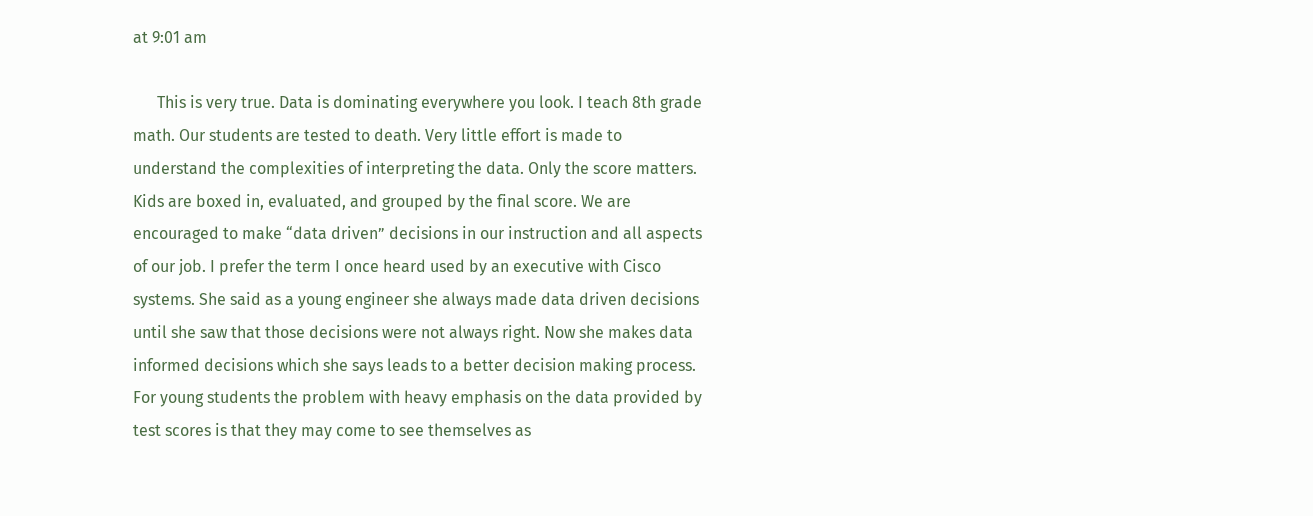at 9:01 am

      This is very true. Data is dominating everywhere you look. I teach 8th grade math. Our students are tested to death. Very little effort is made to understand the complexities of interpreting the data. Only the score matters. Kids are boxed in, evaluated, and grouped by the final score. We are encouraged to make “data driven” decisions in our instruction and all aspects of our job. I prefer the term I once heard used by an executive with Cisco systems. She said as a young engineer she always made data driven decisions until she saw that those decisions were not always right. Now she makes data informed decisions which she says leads to a better decision making process. For young students the problem with heavy emphasis on the data provided by test scores is that they may come to see themselves as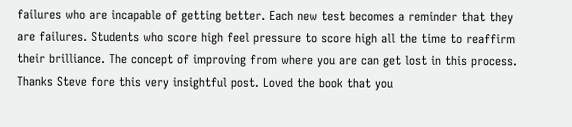failures who are incapable of getting better. Each new test becomes a reminder that they are failures. Students who score high feel pressure to score high all the time to reaffirm their brilliance. The concept of improving from where you are can get lost in this process. Thanks Steve fore this very insightful post. Loved the book that you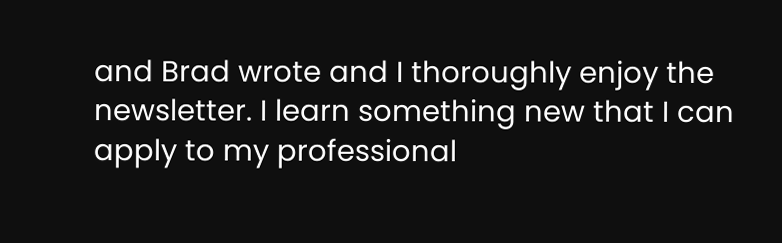and Brad wrote and I thoroughly enjoy the newsletter. I learn something new that I can apply to my professional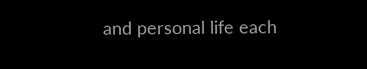and personal life each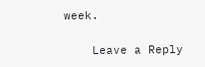week.

    Leave a Reply